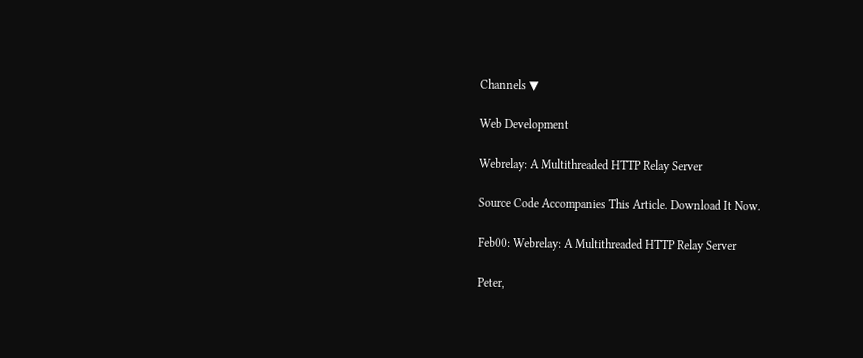Channels ▼

Web Development

Webrelay: A Multithreaded HTTP Relay Server

Source Code Accompanies This Article. Download It Now.

Feb00: Webrelay: A Multithreaded HTTP Relay Server

Peter,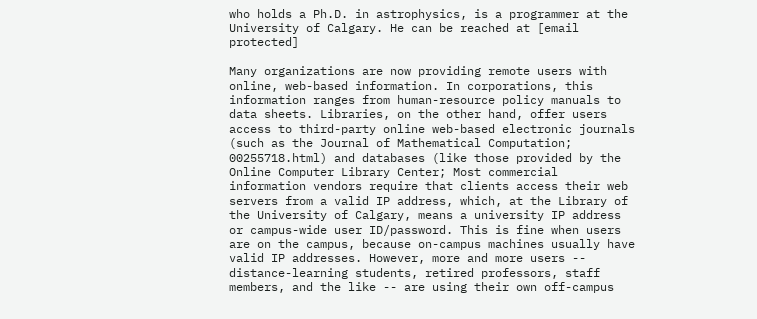who holds a Ph.D. in astrophysics, is a programmer at the University of Calgary. He can be reached at [email protected]

Many organizations are now providing remote users with online, web-based information. In corporations, this information ranges from human-resource policy manuals to data sheets. Libraries, on the other hand, offer users access to third-party online web-based electronic journals (such as the Journal of Mathematical Computation; 00255718.html) and databases (like those provided by the Online Computer Library Center; Most commercial information vendors require that clients access their web servers from a valid IP address, which, at the Library of the University of Calgary, means a university IP address or campus-wide user ID/password. This is fine when users are on the campus, because on-campus machines usually have valid IP addresses. However, more and more users -- distance-learning students, retired professors, staff members, and the like -- are using their own off-campus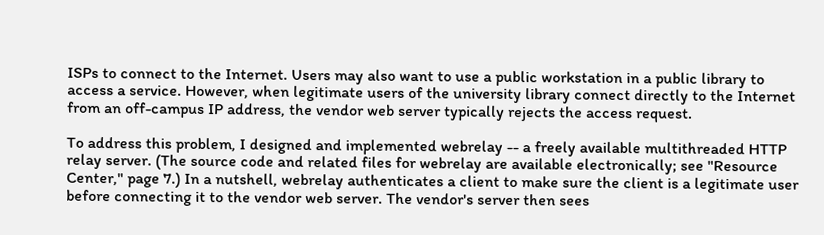ISPs to connect to the Internet. Users may also want to use a public workstation in a public library to access a service. However, when legitimate users of the university library connect directly to the Internet from an off-campus IP address, the vendor web server typically rejects the access request.

To address this problem, I designed and implemented webrelay -- a freely available multithreaded HTTP relay server. (The source code and related files for webrelay are available electronically; see "Resource Center," page 7.) In a nutshell, webrelay authenticates a client to make sure the client is a legitimate user before connecting it to the vendor web server. The vendor's server then sees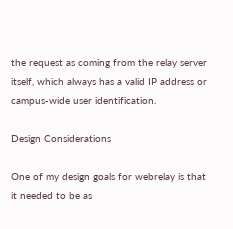the request as coming from the relay server itself, which always has a valid IP address or campus-wide user identification.

Design Considerations

One of my design goals for webrelay is that it needed to be as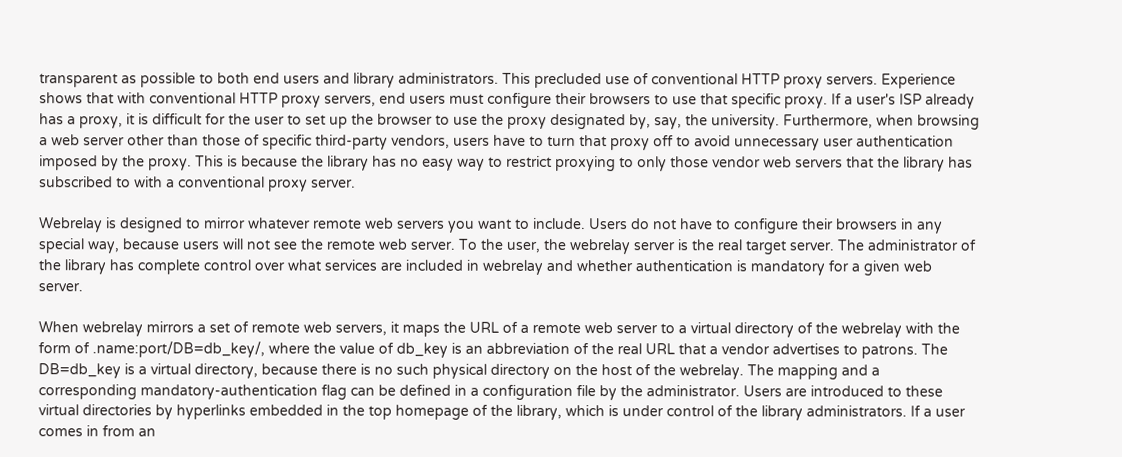transparent as possible to both end users and library administrators. This precluded use of conventional HTTP proxy servers. Experience shows that with conventional HTTP proxy servers, end users must configure their browsers to use that specific proxy. If a user's ISP already has a proxy, it is difficult for the user to set up the browser to use the proxy designated by, say, the university. Furthermore, when browsing a web server other than those of specific third-party vendors, users have to turn that proxy off to avoid unnecessary user authentication imposed by the proxy. This is because the library has no easy way to restrict proxying to only those vendor web servers that the library has subscribed to with a conventional proxy server.

Webrelay is designed to mirror whatever remote web servers you want to include. Users do not have to configure their browsers in any special way, because users will not see the remote web server. To the user, the webrelay server is the real target server. The administrator of the library has complete control over what services are included in webrelay and whether authentication is mandatory for a given web server.

When webrelay mirrors a set of remote web servers, it maps the URL of a remote web server to a virtual directory of the webrelay with the form of .name:port/DB=db_key/, where the value of db_key is an abbreviation of the real URL that a vendor advertises to patrons. The DB=db_key is a virtual directory, because there is no such physical directory on the host of the webrelay. The mapping and a corresponding mandatory-authentication flag can be defined in a configuration file by the administrator. Users are introduced to these virtual directories by hyperlinks embedded in the top homepage of the library, which is under control of the library administrators. If a user comes in from an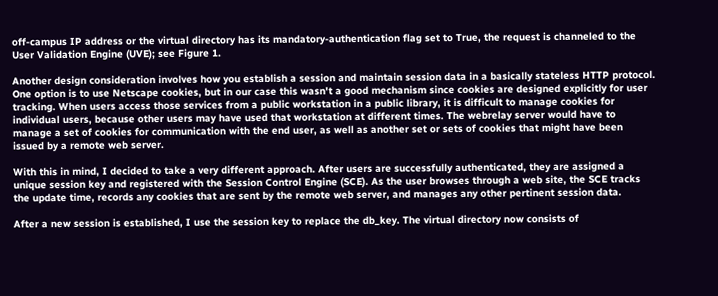off-campus IP address or the virtual directory has its mandatory-authentication flag set to True, the request is channeled to the User Validation Engine (UVE); see Figure 1.

Another design consideration involves how you establish a session and maintain session data in a basically stateless HTTP protocol. One option is to use Netscape cookies, but in our case this wasn't a good mechanism since cookies are designed explicitly for user tracking. When users access those services from a public workstation in a public library, it is difficult to manage cookies for individual users, because other users may have used that workstation at different times. The webrelay server would have to manage a set of cookies for communication with the end user, as well as another set or sets of cookies that might have been issued by a remote web server.

With this in mind, I decided to take a very different approach. After users are successfully authenticated, they are assigned a unique session key and registered with the Session Control Engine (SCE). As the user browses through a web site, the SCE tracks the update time, records any cookies that are sent by the remote web server, and manages any other pertinent session data.

After a new session is established, I use the session key to replace the db_key. The virtual directory now consists of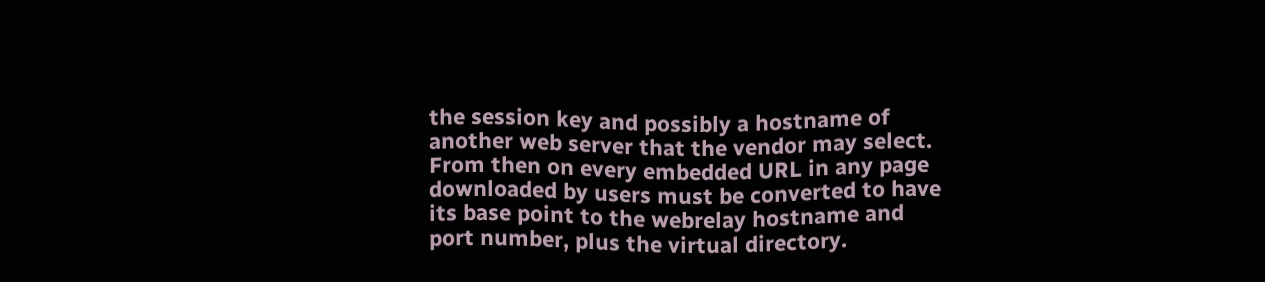the session key and possibly a hostname of another web server that the vendor may select. From then on every embedded URL in any page downloaded by users must be converted to have its base point to the webrelay hostname and port number, plus the virtual directory.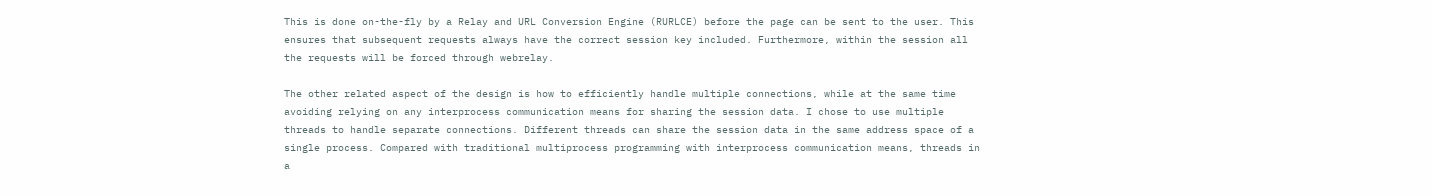This is done on-the-fly by a Relay and URL Conversion Engine (RURLCE) before the page can be sent to the user. This ensures that subsequent requests always have the correct session key included. Furthermore, within the session all the requests will be forced through webrelay.

The other related aspect of the design is how to efficiently handle multiple connections, while at the same time avoiding relying on any interprocess communication means for sharing the session data. I chose to use multiple threads to handle separate connections. Different threads can share the session data in the same address space of a single process. Compared with traditional multiprocess programming with interprocess communication means, threads in a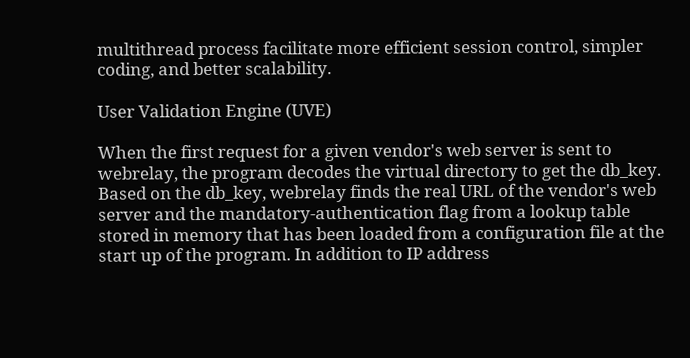multithread process facilitate more efficient session control, simpler coding, and better scalability.

User Validation Engine (UVE)

When the first request for a given vendor's web server is sent to webrelay, the program decodes the virtual directory to get the db_key. Based on the db_key, webrelay finds the real URL of the vendor's web server and the mandatory-authentication flag from a lookup table stored in memory that has been loaded from a configuration file at the start up of the program. In addition to IP address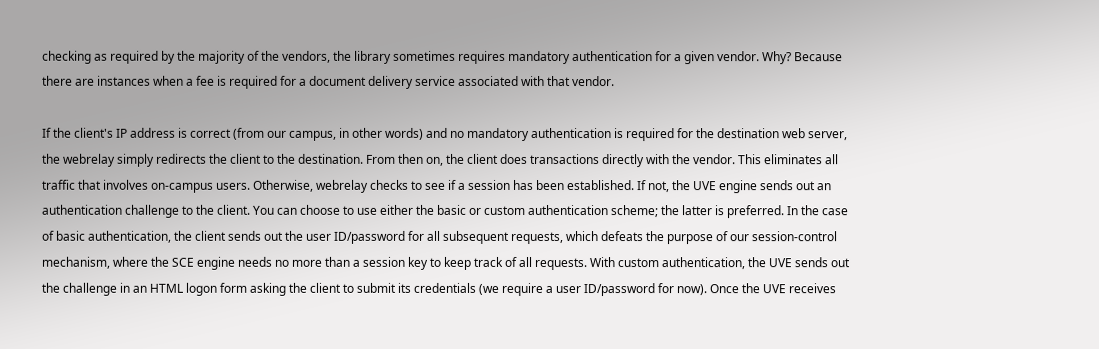checking as required by the majority of the vendors, the library sometimes requires mandatory authentication for a given vendor. Why? Because there are instances when a fee is required for a document delivery service associated with that vendor.

If the client's IP address is correct (from our campus, in other words) and no mandatory authentication is required for the destination web server, the webrelay simply redirects the client to the destination. From then on, the client does transactions directly with the vendor. This eliminates all traffic that involves on-campus users. Otherwise, webrelay checks to see if a session has been established. If not, the UVE engine sends out an authentication challenge to the client. You can choose to use either the basic or custom authentication scheme; the latter is preferred. In the case of basic authentication, the client sends out the user ID/password for all subsequent requests, which defeats the purpose of our session-control mechanism, where the SCE engine needs no more than a session key to keep track of all requests. With custom authentication, the UVE sends out the challenge in an HTML logon form asking the client to submit its credentials (we require a user ID/password for now). Once the UVE receives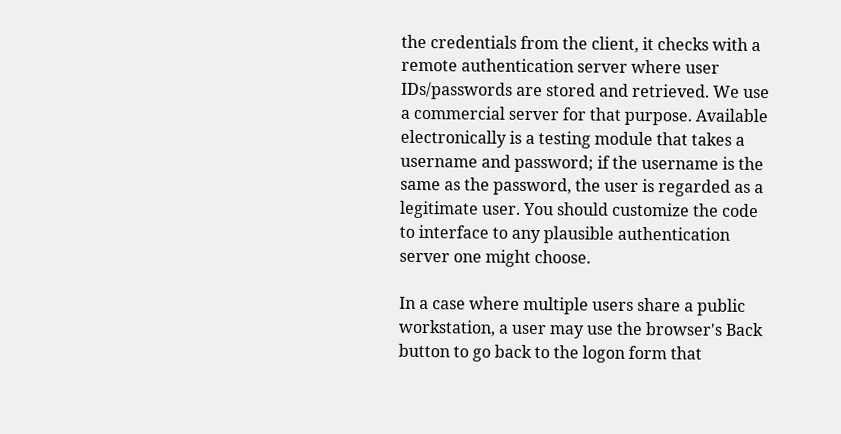the credentials from the client, it checks with a remote authentication server where user IDs/passwords are stored and retrieved. We use a commercial server for that purpose. Available electronically is a testing module that takes a username and password; if the username is the same as the password, the user is regarded as a legitimate user. You should customize the code to interface to any plausible authentication server one might choose.

In a case where multiple users share a public workstation, a user may use the browser's Back button to go back to the logon form that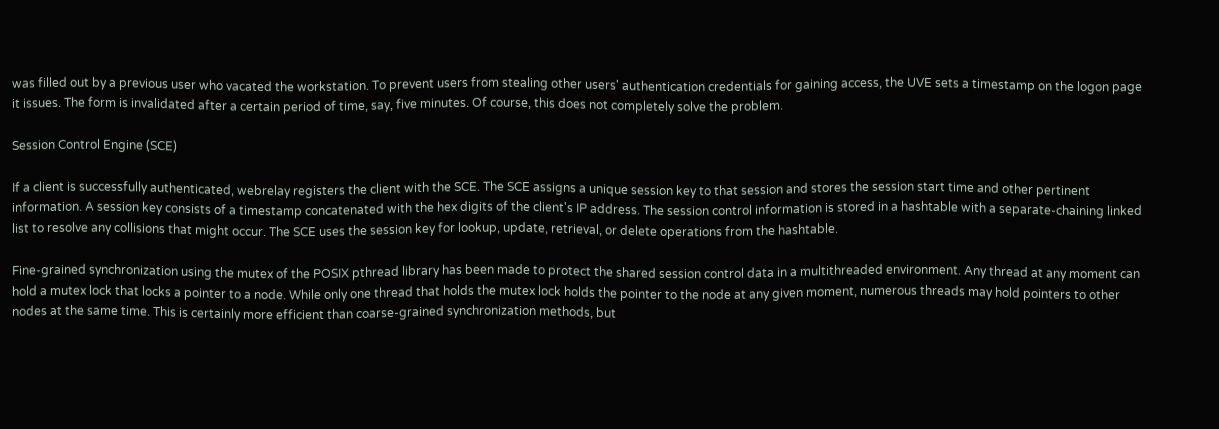was filled out by a previous user who vacated the workstation. To prevent users from stealing other users' authentication credentials for gaining access, the UVE sets a timestamp on the logon page it issues. The form is invalidated after a certain period of time, say, five minutes. Of course, this does not completely solve the problem.

Session Control Engine (SCE)

If a client is successfully authenticated, webrelay registers the client with the SCE. The SCE assigns a unique session key to that session and stores the session start time and other pertinent information. A session key consists of a timestamp concatenated with the hex digits of the client's IP address. The session control information is stored in a hashtable with a separate-chaining linked list to resolve any collisions that might occur. The SCE uses the session key for lookup, update, retrieval, or delete operations from the hashtable.

Fine-grained synchronization using the mutex of the POSIX pthread library has been made to protect the shared session control data in a multithreaded environment. Any thread at any moment can hold a mutex lock that locks a pointer to a node. While only one thread that holds the mutex lock holds the pointer to the node at any given moment, numerous threads may hold pointers to other nodes at the same time. This is certainly more efficient than coarse-grained synchronization methods, but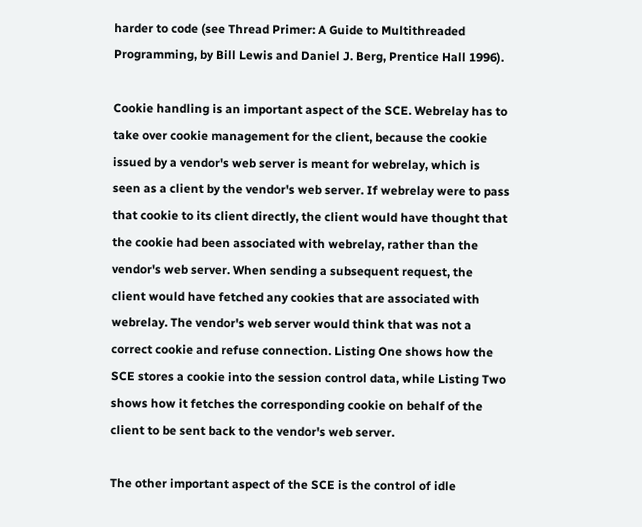harder to code (see Thread Primer: A Guide to Multithreaded Programming, by Bill Lewis and Daniel J. Berg, Prentice Hall 1996).

Cookie handling is an important aspect of the SCE. Webrelay has to take over cookie management for the client, because the cookie issued by a vendor's web server is meant for webrelay, which is seen as a client by the vendor's web server. If webrelay were to pass that cookie to its client directly, the client would have thought that the cookie had been associated with webrelay, rather than the vendor's web server. When sending a subsequent request, the client would have fetched any cookies that are associated with webrelay. The vendor's web server would think that was not a correct cookie and refuse connection. Listing One shows how the SCE stores a cookie into the session control data, while Listing Two shows how it fetches the corresponding cookie on behalf of the client to be sent back to the vendor's web server.

The other important aspect of the SCE is the control of idle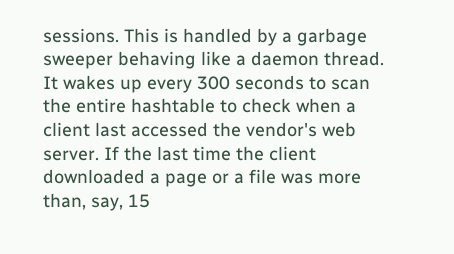sessions. This is handled by a garbage sweeper behaving like a daemon thread. It wakes up every 300 seconds to scan the entire hashtable to check when a client last accessed the vendor's web server. If the last time the client downloaded a page or a file was more than, say, 15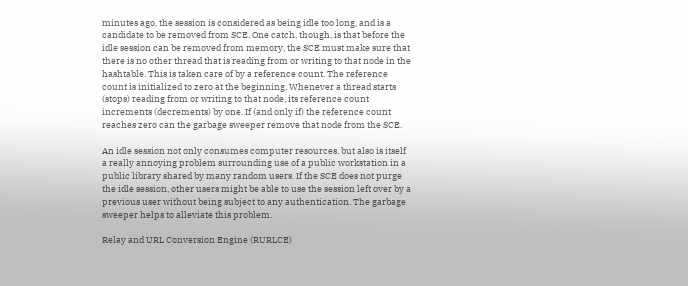minutes ago, the session is considered as being idle too long, and is a candidate to be removed from SCE. One catch, though, is that before the idle session can be removed from memory, the SCE must make sure that there is no other thread that is reading from or writing to that node in the hashtable. This is taken care of by a reference count. The reference count is initialized to zero at the beginning. Whenever a thread starts (stops) reading from or writing to that node, its reference count increments (decrements) by one. If (and only if) the reference count reaches zero can the garbage sweeper remove that node from the SCE.

An idle session not only consumes computer resources, but also is itself a really annoying problem surrounding use of a public workstation in a public library shared by many random users. If the SCE does not purge the idle session, other users might be able to use the session left over by a previous user without being subject to any authentication. The garbage sweeper helps to alleviate this problem.

Relay and URL Conversion Engine (RURLCE)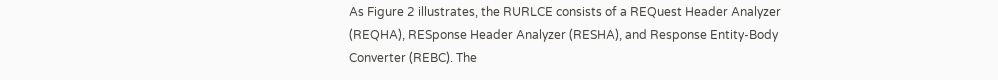As Figure 2 illustrates, the RURLCE consists of a REQuest Header Analyzer (REQHA), RESponse Header Analyzer (RESHA), and Response Entity-Body Converter (REBC). The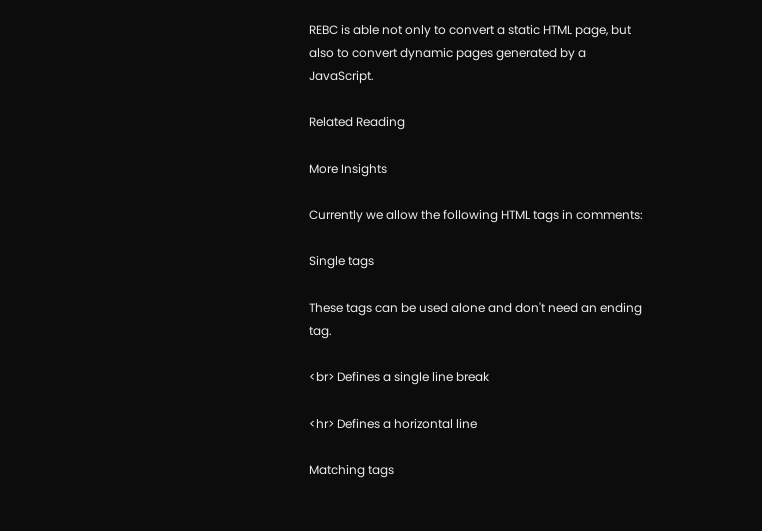REBC is able not only to convert a static HTML page, but also to convert dynamic pages generated by a JavaScript.

Related Reading

More Insights

Currently we allow the following HTML tags in comments:

Single tags

These tags can be used alone and don't need an ending tag.

<br> Defines a single line break

<hr> Defines a horizontal line

Matching tags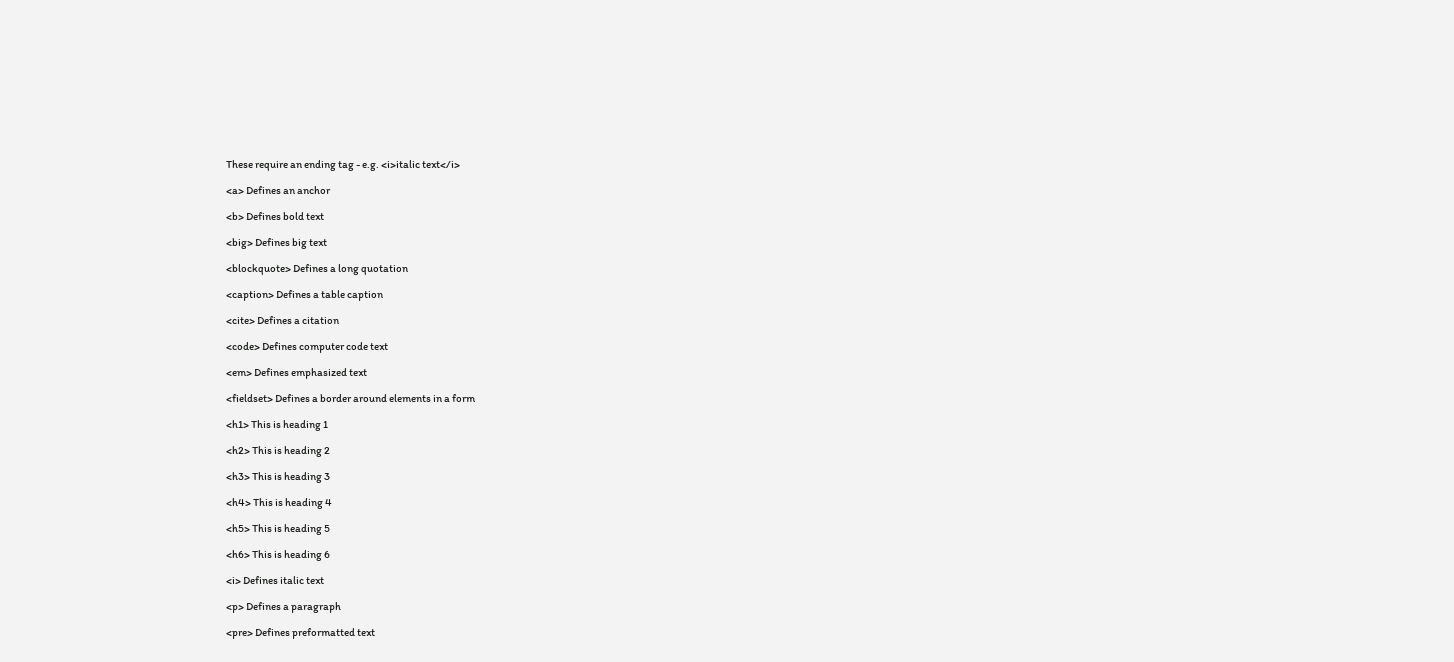These require an ending tag - e.g. <i>italic text</i>

<a> Defines an anchor

<b> Defines bold text

<big> Defines big text

<blockquote> Defines a long quotation

<caption> Defines a table caption

<cite> Defines a citation

<code> Defines computer code text

<em> Defines emphasized text

<fieldset> Defines a border around elements in a form

<h1> This is heading 1

<h2> This is heading 2

<h3> This is heading 3

<h4> This is heading 4

<h5> This is heading 5

<h6> This is heading 6

<i> Defines italic text

<p> Defines a paragraph

<pre> Defines preformatted text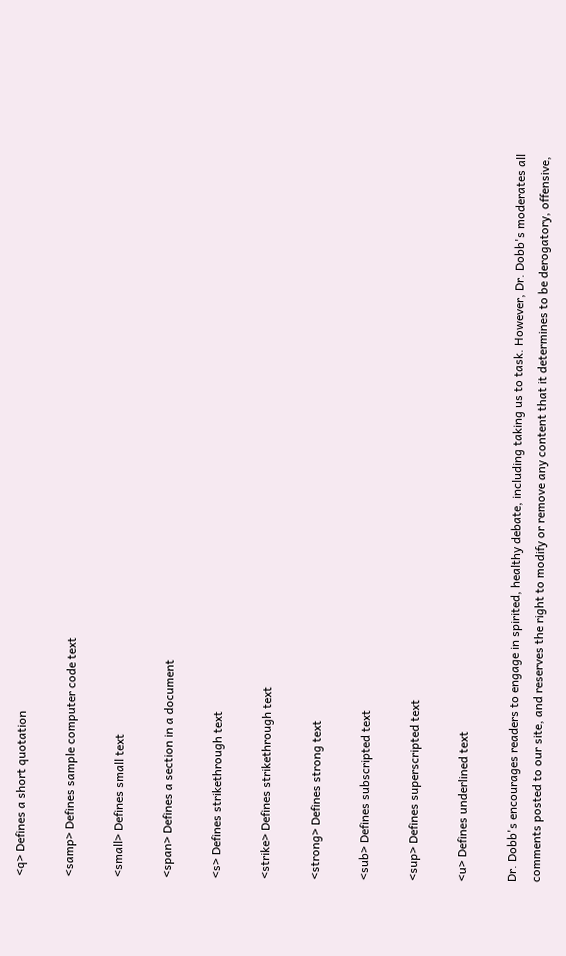<q> Defines a short quotation

<samp> Defines sample computer code text

<small> Defines small text

<span> Defines a section in a document

<s> Defines strikethrough text

<strike> Defines strikethrough text

<strong> Defines strong text

<sub> Defines subscripted text

<sup> Defines superscripted text

<u> Defines underlined text

Dr. Dobb's encourages readers to engage in spirited, healthy debate, including taking us to task. However, Dr. Dobb's moderates all comments posted to our site, and reserves the right to modify or remove any content that it determines to be derogatory, offensive,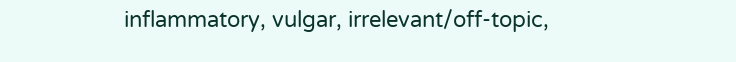inflammatory, vulgar, irrelevant/off-topic,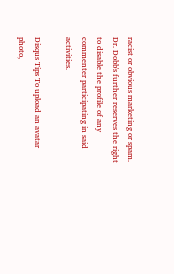racist or obvious marketing or spam. Dr. Dobb's further reserves the right to disable the profile of any commenter participating in said activities.

Disqus Tips To upload an avatar photo,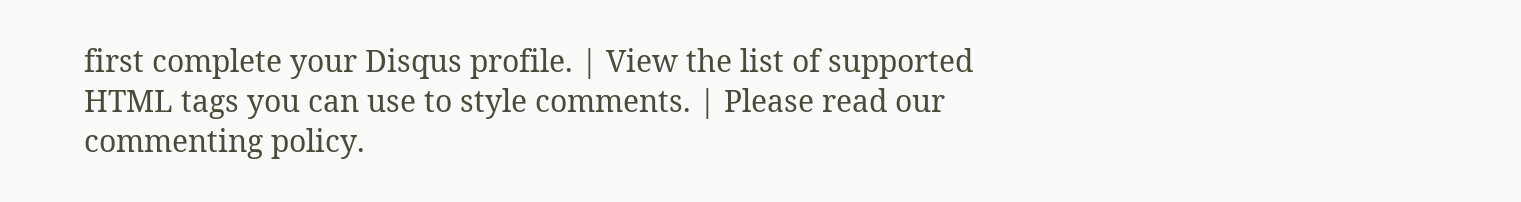first complete your Disqus profile. | View the list of supported HTML tags you can use to style comments. | Please read our commenting policy.